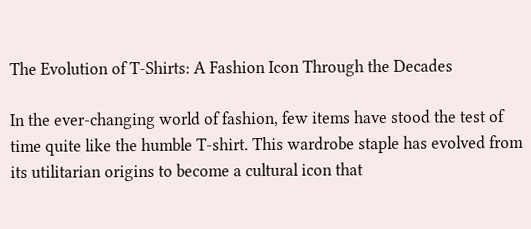The Evolution of T-Shirts: A Fashion Icon Through the Decades

In the ever-changing world of fashion, few items have stood the test of time quite like the humble T-shirt. This wardrobe staple has evolved from its utilitarian origins to become a cultural icon that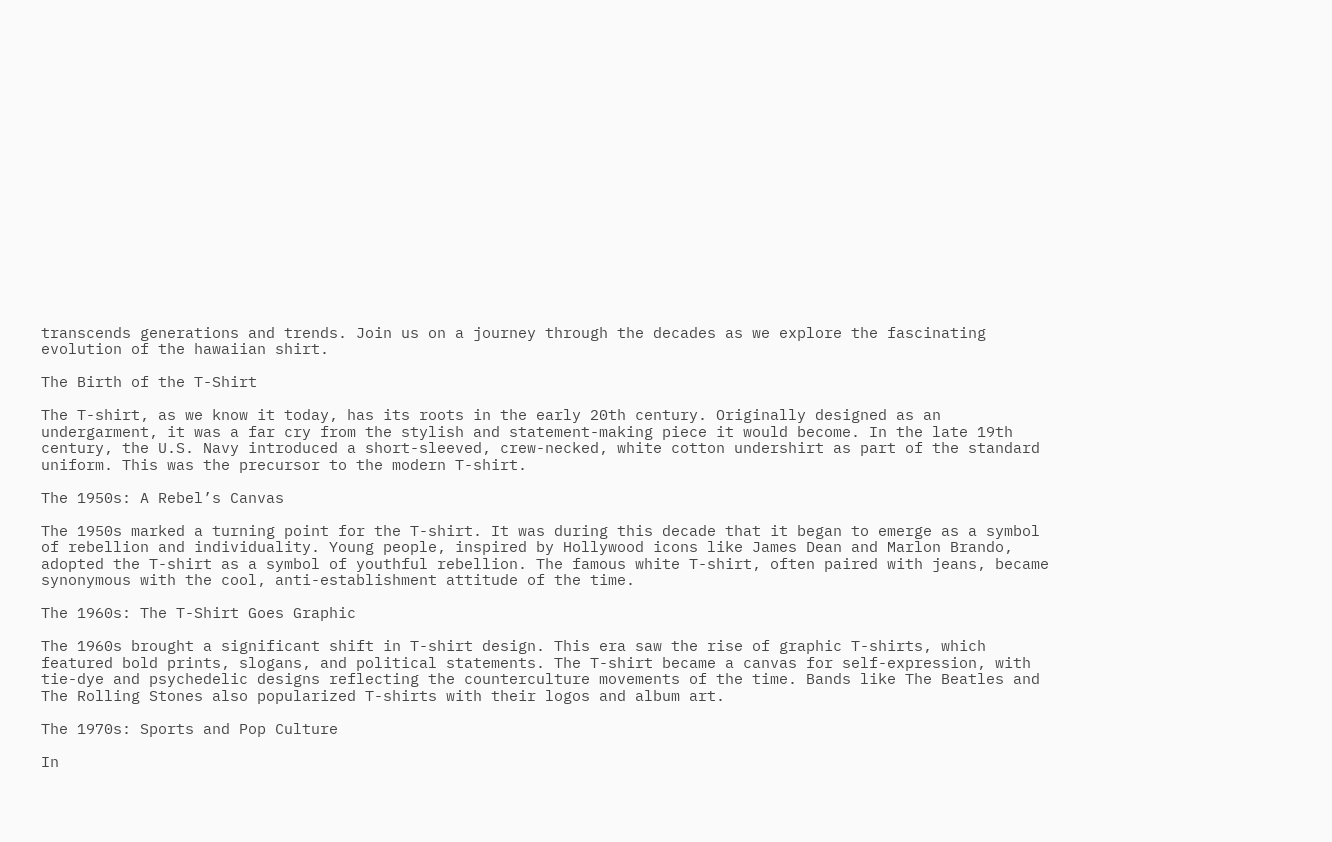transcends generations and trends. Join us on a journey through the decades as we explore the fascinating evolution of the hawaiian shirt.

The Birth of the T-Shirt

The T-shirt, as we know it today, has its roots in the early 20th century. Originally designed as an undergarment, it was a far cry from the stylish and statement-making piece it would become. In the late 19th century, the U.S. Navy introduced a short-sleeved, crew-necked, white cotton undershirt as part of the standard uniform. This was the precursor to the modern T-shirt.

The 1950s: A Rebel’s Canvas

The 1950s marked a turning point for the T-shirt. It was during this decade that it began to emerge as a symbol of rebellion and individuality. Young people, inspired by Hollywood icons like James Dean and Marlon Brando, adopted the T-shirt as a symbol of youthful rebellion. The famous white T-shirt, often paired with jeans, became synonymous with the cool, anti-establishment attitude of the time.

The 1960s: The T-Shirt Goes Graphic

The 1960s brought a significant shift in T-shirt design. This era saw the rise of graphic T-shirts, which featured bold prints, slogans, and political statements. The T-shirt became a canvas for self-expression, with tie-dye and psychedelic designs reflecting the counterculture movements of the time. Bands like The Beatles and The Rolling Stones also popularized T-shirts with their logos and album art.

The 1970s: Sports and Pop Culture

In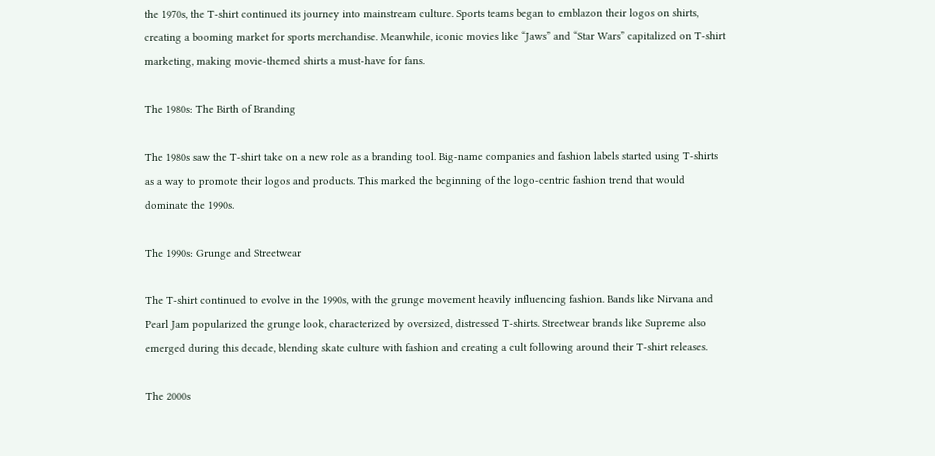the 1970s, the T-shirt continued its journey into mainstream culture. Sports teams began to emblazon their logos on shirts, creating a booming market for sports merchandise. Meanwhile, iconic movies like “Jaws” and “Star Wars” capitalized on T-shirt marketing, making movie-themed shirts a must-have for fans.

The 1980s: The Birth of Branding

The 1980s saw the T-shirt take on a new role as a branding tool. Big-name companies and fashion labels started using T-shirts as a way to promote their logos and products. This marked the beginning of the logo-centric fashion trend that would dominate the 1990s.

The 1990s: Grunge and Streetwear

The T-shirt continued to evolve in the 1990s, with the grunge movement heavily influencing fashion. Bands like Nirvana and Pearl Jam popularized the grunge look, characterized by oversized, distressed T-shirts. Streetwear brands like Supreme also emerged during this decade, blending skate culture with fashion and creating a cult following around their T-shirt releases.

The 2000s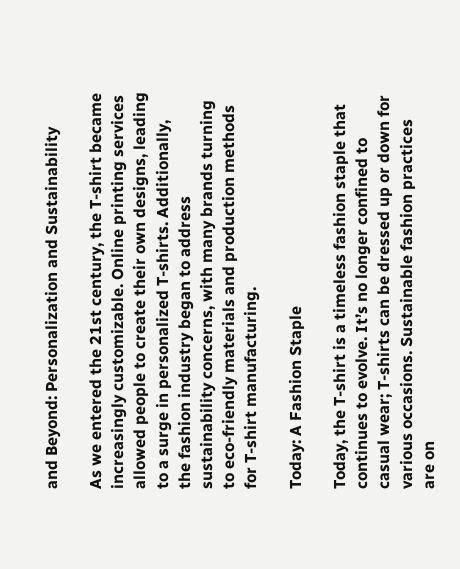and Beyond: Personalization and Sustainability

As we entered the 21st century, the T-shirt became increasingly customizable. Online printing services allowed people to create their own designs, leading to a surge in personalized T-shirts. Additionally, the fashion industry began to address sustainability concerns, with many brands turning to eco-friendly materials and production methods for T-shirt manufacturing.

Today: A Fashion Staple

Today, the T-shirt is a timeless fashion staple that continues to evolve. It’s no longer confined to casual wear; T-shirts can be dressed up or down for various occasions. Sustainable fashion practices are on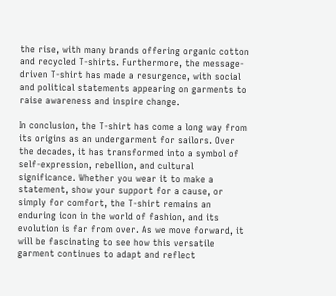the rise, with many brands offering organic cotton and recycled T-shirts. Furthermore, the message-driven T-shirt has made a resurgence, with social and political statements appearing on garments to raise awareness and inspire change.

In conclusion, the T-shirt has come a long way from its origins as an undergarment for sailors. Over the decades, it has transformed into a symbol of self-expression, rebellion, and cultural significance. Whether you wear it to make a statement, show your support for a cause, or simply for comfort, the T-shirt remains an enduring icon in the world of fashion, and its evolution is far from over. As we move forward, it will be fascinating to see how this versatile garment continues to adapt and reflect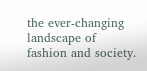the ever-changing landscape of fashion and society.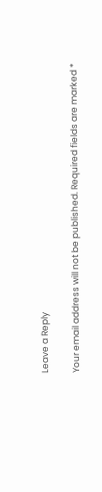Leave a Reply

Your email address will not be published. Required fields are marked *